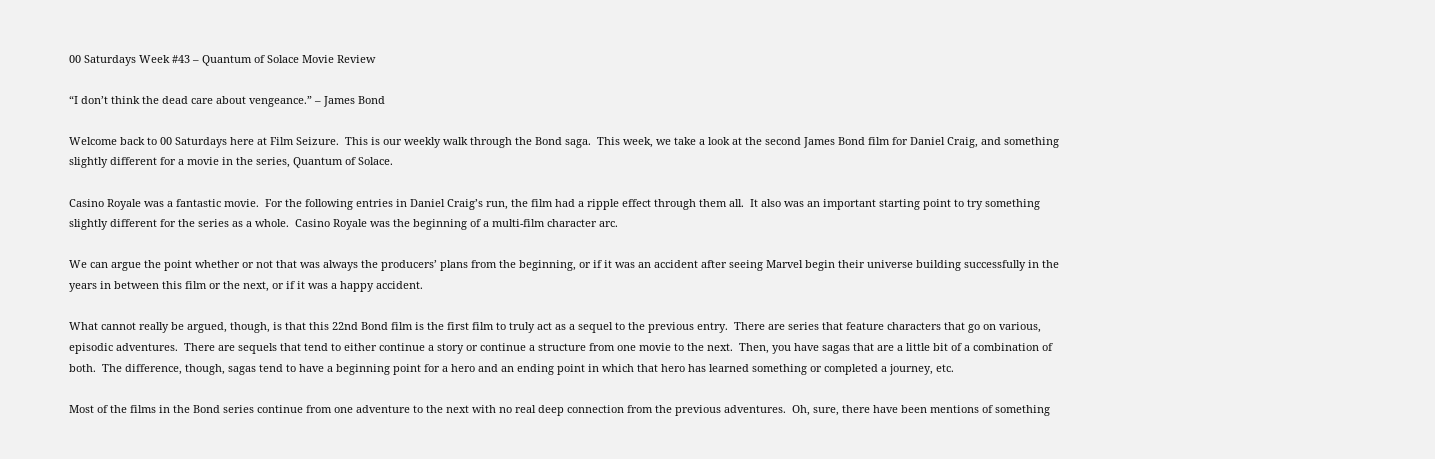00 Saturdays Week #43 – Quantum of Solace Movie Review

“I don’t think the dead care about vengeance.” – James Bond

Welcome back to 00 Saturdays here at Film Seizure.  This is our weekly walk through the Bond saga.  This week, we take a look at the second James Bond film for Daniel Craig, and something slightly different for a movie in the series, Quantum of Solace.

Casino Royale was a fantastic movie.  For the following entries in Daniel Craig’s run, the film had a ripple effect through them all.  It also was an important starting point to try something slightly different for the series as a whole.  Casino Royale was the beginning of a multi-film character arc.

We can argue the point whether or not that was always the producers’ plans from the beginning, or if it was an accident after seeing Marvel begin their universe building successfully in the years in between this film or the next, or if it was a happy accident.

What cannot really be argued, though, is that this 22nd Bond film is the first film to truly act as a sequel to the previous entry.  There are series that feature characters that go on various, episodic adventures.  There are sequels that tend to either continue a story or continue a structure from one movie to the next.  Then, you have sagas that are a little bit of a combination of both.  The difference, though, sagas tend to have a beginning point for a hero and an ending point in which that hero has learned something or completed a journey, etc.

Most of the films in the Bond series continue from one adventure to the next with no real deep connection from the previous adventures.  Oh, sure, there have been mentions of something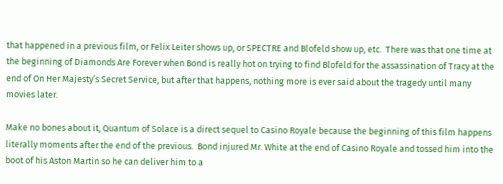that happened in a previous film, or Felix Leiter shows up, or SPECTRE and Blofeld show up, etc.  There was that one time at the beginning of Diamonds Are Forever when Bond is really hot on trying to find Blofeld for the assassination of Tracy at the end of On Her Majesty’s Secret Service, but after that happens, nothing more is ever said about the tragedy until many movies later.

Make no bones about it, Quantum of Solace is a direct sequel to Casino Royale because the beginning of this film happens literally moments after the end of the previous.  Bond injured Mr. White at the end of Casino Royale and tossed him into the boot of his Aston Martin so he can deliver him to a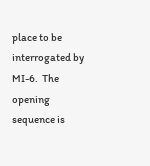place to be interrogated by MI-6.  The opening sequence is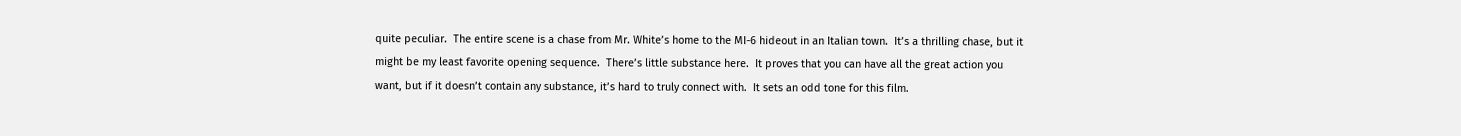quite peculiar.  The entire scene is a chase from Mr. White’s home to the MI-6 hideout in an Italian town.  It’s a thrilling chase, but it might be my least favorite opening sequence.  There’s little substance here.  It proves that you can have all the great action you want, but if it doesn’t contain any substance, it’s hard to truly connect with.  It sets an odd tone for this film.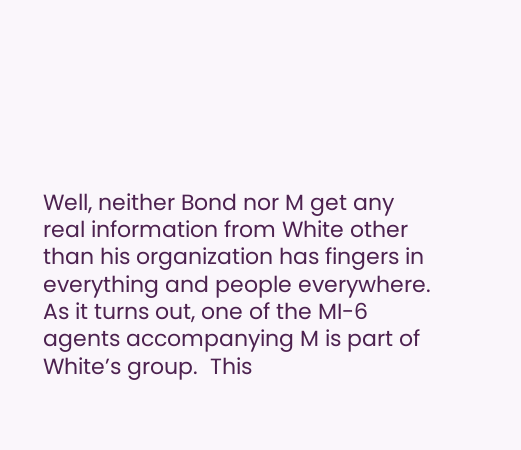Well, neither Bond nor M get any real information from White other than his organization has fingers in everything and people everywhere.  As it turns out, one of the MI-6 agents accompanying M is part of White’s group.  This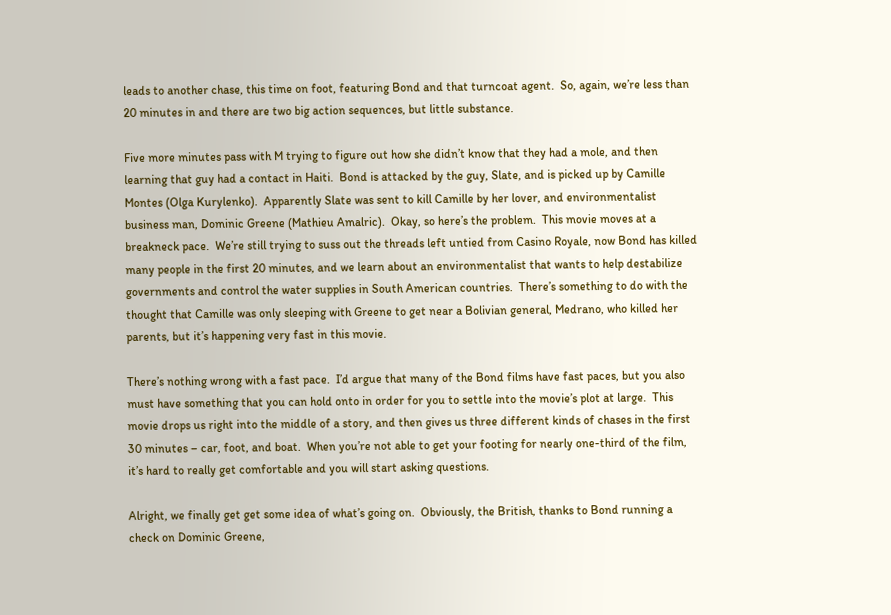leads to another chase, this time on foot, featuring Bond and that turncoat agent.  So, again, we’re less than 20 minutes in and there are two big action sequences, but little substance.

Five more minutes pass with M trying to figure out how she didn’t know that they had a mole, and then learning that guy had a contact in Haiti.  Bond is attacked by the guy, Slate, and is picked up by Camille Montes (Olga Kurylenko).  Apparently Slate was sent to kill Camille by her lover, and environmentalist business man, Dominic Greene (Mathieu Amalric).  Okay, so here’s the problem.  This movie moves at a breakneck pace.  We’re still trying to suss out the threads left untied from Casino Royale, now Bond has killed many people in the first 20 minutes, and we learn about an environmentalist that wants to help destabilize governments and control the water supplies in South American countries.  There’s something to do with the thought that Camille was only sleeping with Greene to get near a Bolivian general, Medrano, who killed her parents, but it’s happening very fast in this movie.

There’s nothing wrong with a fast pace.  I’d argue that many of the Bond films have fast paces, but you also must have something that you can hold onto in order for you to settle into the movie’s plot at large.  This movie drops us right into the middle of a story, and then gives us three different kinds of chases in the first 30 minutes – car, foot, and boat.  When you’re not able to get your footing for nearly one-third of the film, it’s hard to really get comfortable and you will start asking questions.

Alright, we finally get get some idea of what’s going on.  Obviously, the British, thanks to Bond running a check on Dominic Greene,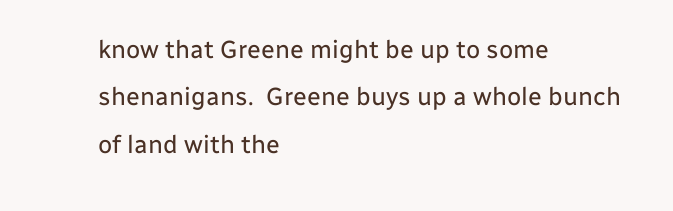know that Greene might be up to some shenanigans.  Greene buys up a whole bunch of land with the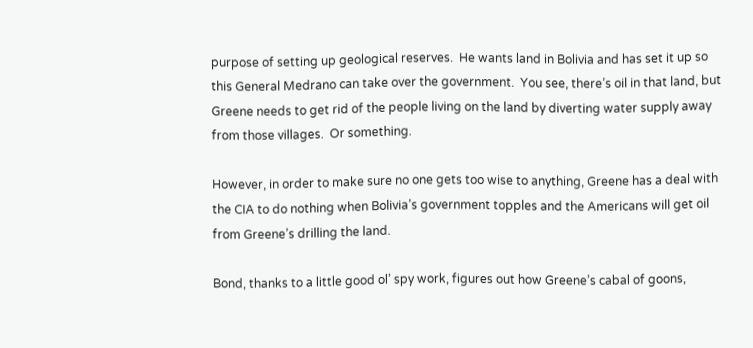purpose of setting up geological reserves.  He wants land in Bolivia and has set it up so this General Medrano can take over the government.  You see, there’s oil in that land, but Greene needs to get rid of the people living on the land by diverting water supply away from those villages.  Or something.

However, in order to make sure no one gets too wise to anything, Greene has a deal with the CIA to do nothing when Bolivia’s government topples and the Americans will get oil from Greene’s drilling the land.

Bond, thanks to a little good ol’ spy work, figures out how Greene’s cabal of goons,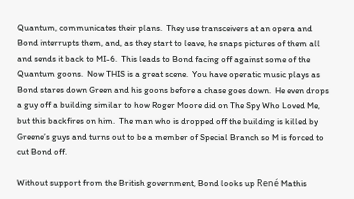Quantum, communicates their plans.  They use transceivers at an opera and Bond interrupts them, and, as they start to leave, he snaps pictures of them all and sends it back to MI-6.  This leads to Bond facing off against some of the Quantum goons.  Now THIS is a great scene.  You have operatic music plays as Bond stares down Green and his goons before a chase goes down.  He even drops a guy off a building similar to how Roger Moore did on The Spy Who Loved Me, but this backfires on him.  The man who is dropped off the building is killed by Greene’s guys and turns out to be a member of Special Branch so M is forced to cut Bond off.

Without support from the British government, Bond looks up René Mathis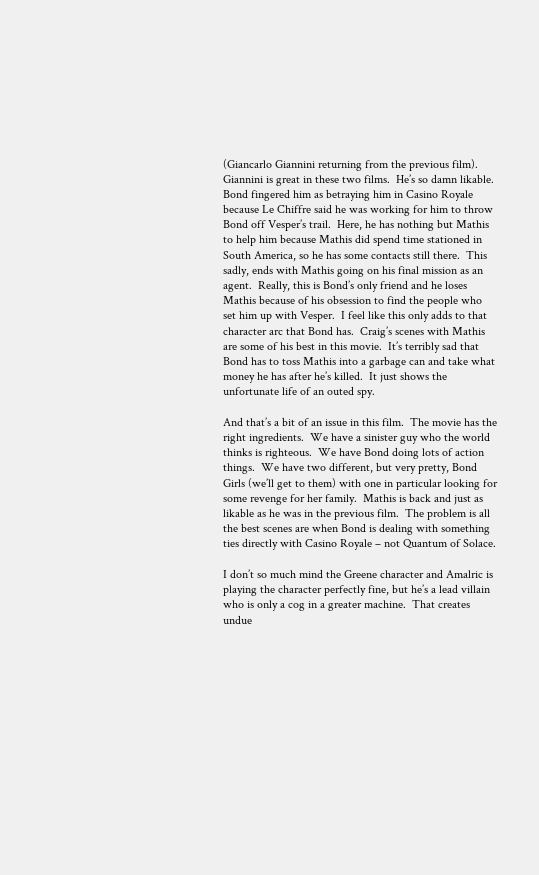(Giancarlo Giannini returning from the previous film).  Giannini is great in these two films.  He’s so damn likable.  Bond fingered him as betraying him in Casino Royale because Le Chiffre said he was working for him to throw Bond off Vesper’s trail.  Here, he has nothing but Mathis to help him because Mathis did spend time stationed in South America, so he has some contacts still there.  This sadly, ends with Mathis going on his final mission as an agent.  Really, this is Bond’s only friend and he loses Mathis because of his obsession to find the people who set him up with Vesper.  I feel like this only adds to that character arc that Bond has.  Craig’s scenes with Mathis are some of his best in this movie.  It’s terribly sad that Bond has to toss Mathis into a garbage can and take what money he has after he’s killed.  It just shows the unfortunate life of an outed spy.

And that’s a bit of an issue in this film.  The movie has the right ingredients.  We have a sinister guy who the world thinks is righteous.  We have Bond doing lots of action things.  We have two different, but very pretty, Bond Girls (we’ll get to them) with one in particular looking for some revenge for her family.  Mathis is back and just as likable as he was in the previous film.  The problem is all the best scenes are when Bond is dealing with something ties directly with Casino Royale – not Quantum of Solace.

I don’t so much mind the Greene character and Amalric is playing the character perfectly fine, but he’s a lead villain who is only a cog in a greater machine.  That creates undue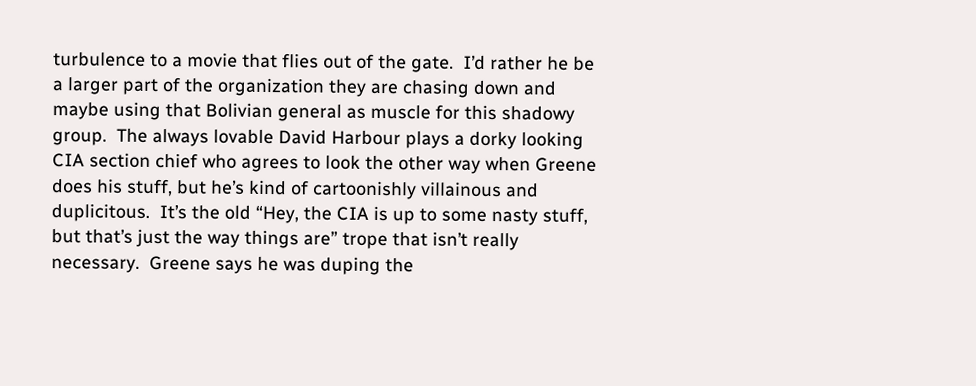turbulence to a movie that flies out of the gate.  I’d rather he be a larger part of the organization they are chasing down and maybe using that Bolivian general as muscle for this shadowy group.  The always lovable David Harbour plays a dorky looking CIA section chief who agrees to look the other way when Greene does his stuff, but he’s kind of cartoonishly villainous and duplicitous.  It’s the old “Hey, the CIA is up to some nasty stuff, but that’s just the way things are” trope that isn’t really necessary.  Greene says he was duping the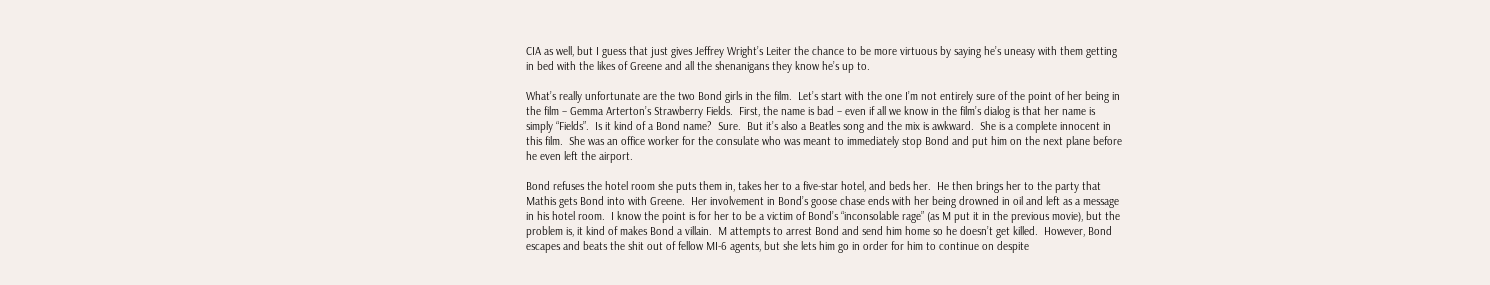CIA as well, but I guess that just gives Jeffrey Wright’s Leiter the chance to be more virtuous by saying he’s uneasy with them getting in bed with the likes of Greene and all the shenanigans they know he’s up to.

What’s really unfortunate are the two Bond girls in the film.  Let’s start with the one I’m not entirely sure of the point of her being in the film – Gemma Arterton’s Strawberry Fields.  First, the name is bad – even if all we know in the film’s dialog is that her name is simply “Fields”.  Is it kind of a Bond name?  Sure.  But it’s also a Beatles song and the mix is awkward.  She is a complete innocent in this film.  She was an office worker for the consulate who was meant to immediately stop Bond and put him on the next plane before he even left the airport.

Bond refuses the hotel room she puts them in, takes her to a five-star hotel, and beds her.  He then brings her to the party that Mathis gets Bond into with Greene.  Her involvement in Bond’s goose chase ends with her being drowned in oil and left as a message in his hotel room.  I know the point is for her to be a victim of Bond’s “inconsolable rage” (as M put it in the previous movie), but the problem is, it kind of makes Bond a villain.  M attempts to arrest Bond and send him home so he doesn’t get killed.  However, Bond escapes and beats the shit out of fellow MI-6 agents, but she lets him go in order for him to continue on despite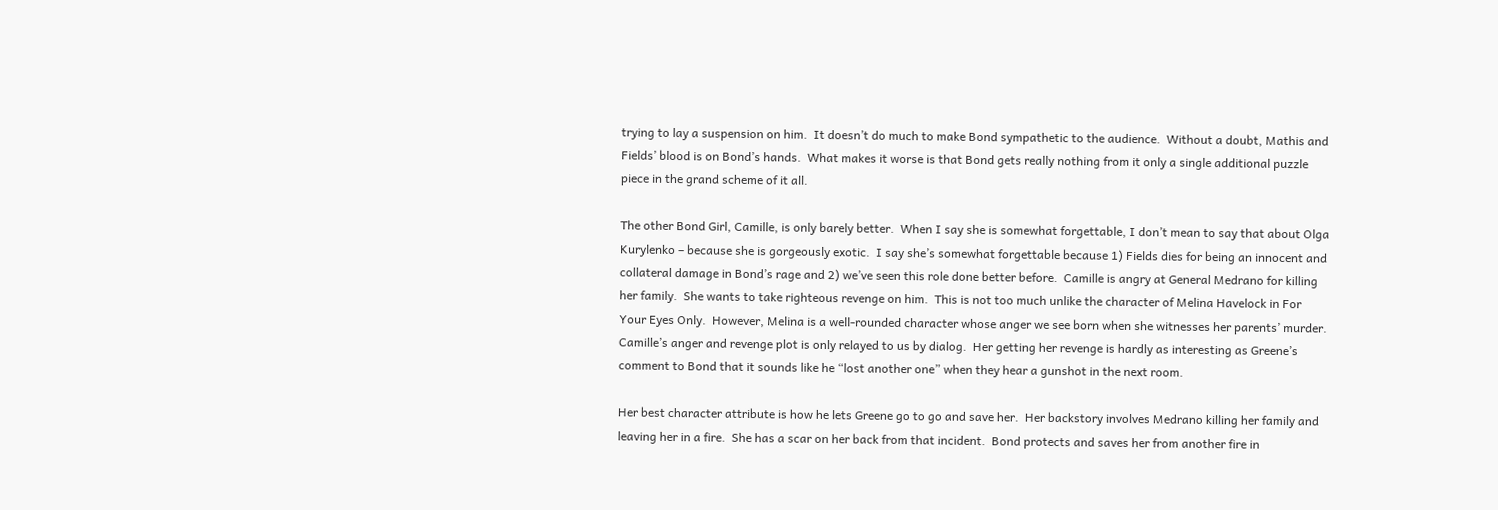trying to lay a suspension on him.  It doesn’t do much to make Bond sympathetic to the audience.  Without a doubt, Mathis and Fields’ blood is on Bond’s hands.  What makes it worse is that Bond gets really nothing from it only a single additional puzzle piece in the grand scheme of it all.

The other Bond Girl, Camille, is only barely better.  When I say she is somewhat forgettable, I don’t mean to say that about Olga Kurylenko – because she is gorgeously exotic.  I say she’s somewhat forgettable because 1) Fields dies for being an innocent and collateral damage in Bond’s rage and 2) we’ve seen this role done better before.  Camille is angry at General Medrano for killing her family.  She wants to take righteous revenge on him.  This is not too much unlike the character of Melina Havelock in For Your Eyes Only.  However, Melina is a well-rounded character whose anger we see born when she witnesses her parents’ murder.  Camille’s anger and revenge plot is only relayed to us by dialog.  Her getting her revenge is hardly as interesting as Greene’s comment to Bond that it sounds like he “lost another one” when they hear a gunshot in the next room.

Her best character attribute is how he lets Greene go to go and save her.  Her backstory involves Medrano killing her family and leaving her in a fire.  She has a scar on her back from that incident.  Bond protects and saves her from another fire in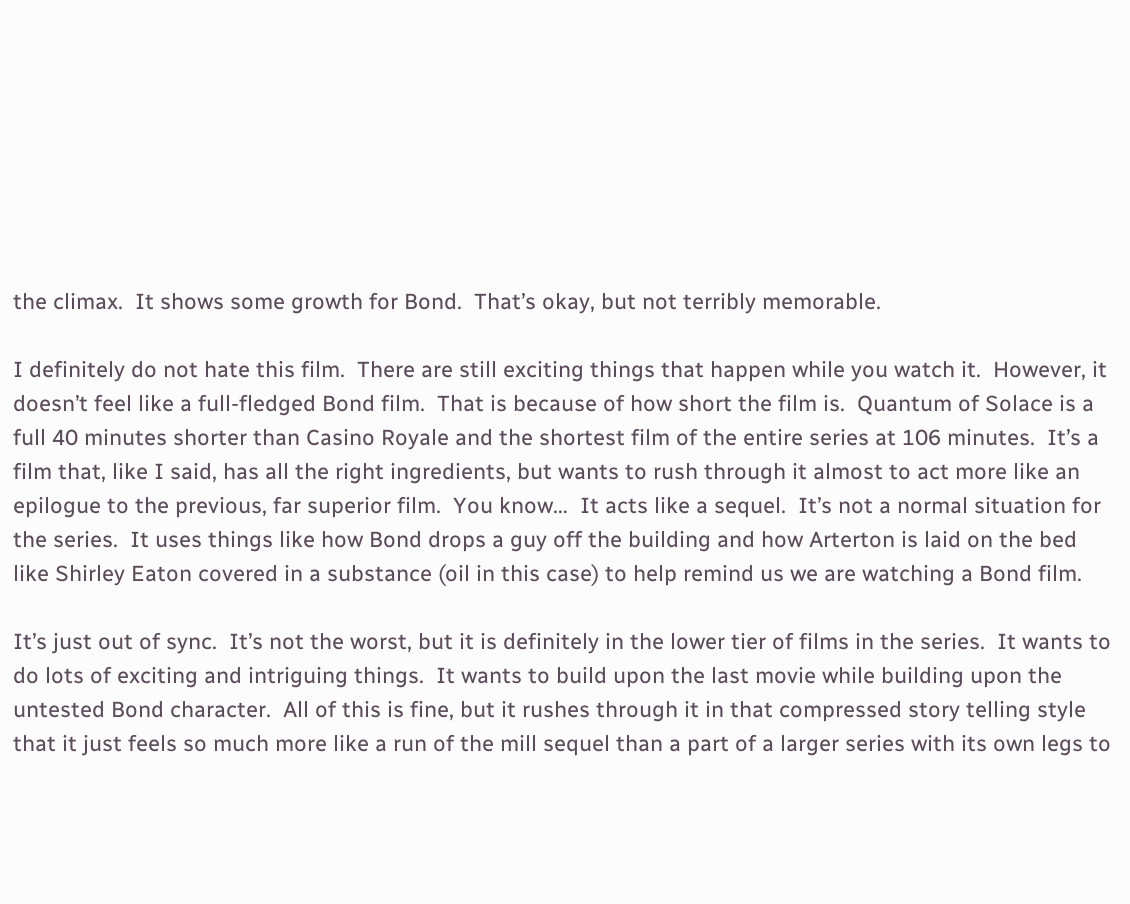the climax.  It shows some growth for Bond.  That’s okay, but not terribly memorable.

I definitely do not hate this film.  There are still exciting things that happen while you watch it.  However, it doesn’t feel like a full-fledged Bond film.  That is because of how short the film is.  Quantum of Solace is a full 40 minutes shorter than Casino Royale and the shortest film of the entire series at 106 minutes.  It’s a film that, like I said, has all the right ingredients, but wants to rush through it almost to act more like an epilogue to the previous, far superior film.  You know…  It acts like a sequel.  It’s not a normal situation for the series.  It uses things like how Bond drops a guy off the building and how Arterton is laid on the bed like Shirley Eaton covered in a substance (oil in this case) to help remind us we are watching a Bond film.

It’s just out of sync.  It’s not the worst, but it is definitely in the lower tier of films in the series.  It wants to do lots of exciting and intriguing things.  It wants to build upon the last movie while building upon the untested Bond character.  All of this is fine, but it rushes through it in that compressed story telling style that it just feels so much more like a run of the mill sequel than a part of a larger series with its own legs to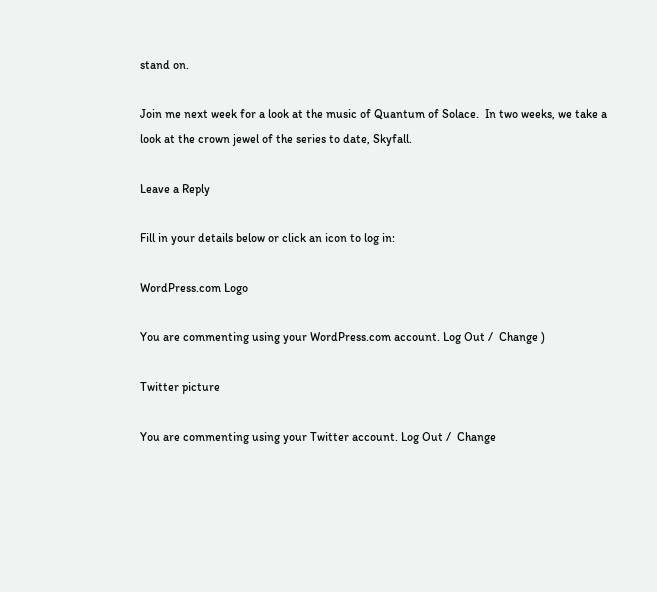stand on.

Join me next week for a look at the music of Quantum of Solace.  In two weeks, we take a look at the crown jewel of the series to date, Skyfall.

Leave a Reply

Fill in your details below or click an icon to log in:

WordPress.com Logo

You are commenting using your WordPress.com account. Log Out /  Change )

Twitter picture

You are commenting using your Twitter account. Log Out /  Change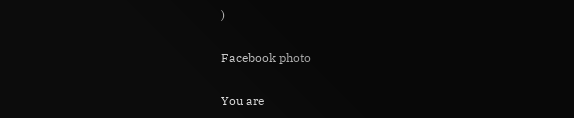)

Facebook photo

You are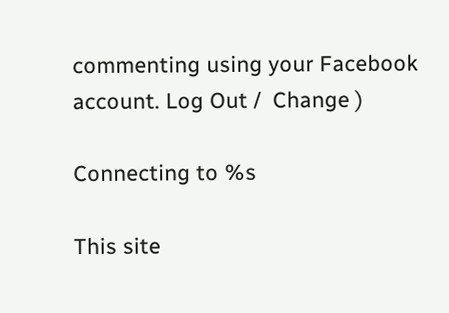commenting using your Facebook account. Log Out /  Change )

Connecting to %s

This site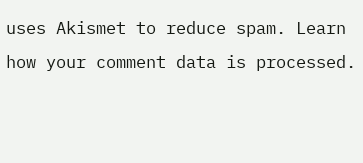uses Akismet to reduce spam. Learn how your comment data is processed.